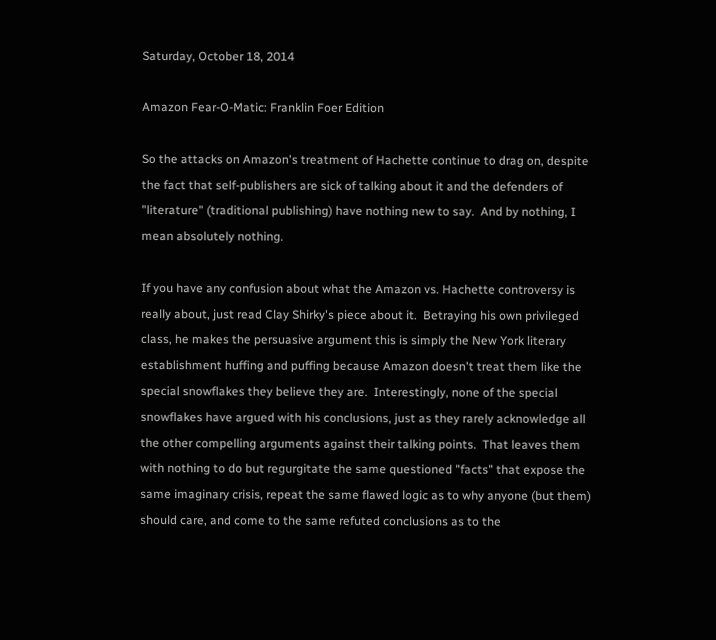Saturday, October 18, 2014

Amazon Fear-O-Matic: Franklin Foer Edition

So the attacks on Amazon's treatment of Hachette continue to drag on, despite the fact that self-publishers are sick of talking about it and the defenders of "literature" (traditional publishing) have nothing new to say.  And by nothing, I mean absolutely nothing.

If you have any confusion about what the Amazon vs. Hachette controversy is really about, just read Clay Shirky's piece about it.  Betraying his own privileged class, he makes the persuasive argument this is simply the New York literary establishment huffing and puffing because Amazon doesn't treat them like the special snowflakes they believe they are.  Interestingly, none of the special snowflakes have argued with his conclusions, just as they rarely acknowledge all the other compelling arguments against their talking points.  That leaves them with nothing to do but regurgitate the same questioned "facts" that expose the same imaginary crisis, repeat the same flawed logic as to why anyone (but them) should care, and come to the same refuted conclusions as to the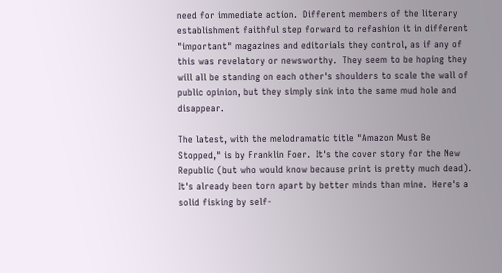need for immediate action.  Different members of the literary establishment faithful step forward to refashion it in different "important" magazines and editorials they control, as if any of this was revelatory or newsworthy.  They seem to be hoping they will all be standing on each other's shoulders to scale the wall of public opinion, but they simply sink into the same mud hole and disappear.

The latest, with the melodramatic title "Amazon Must Be Stopped," is by Franklin Foer.  It's the cover story for the New Republic (but who would know because print is pretty much dead).  It's already been torn apart by better minds than mine.  Here's a solid fisking by self-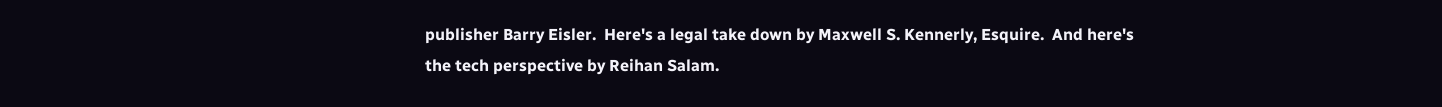publisher Barry Eisler.  Here's a legal take down by Maxwell S. Kennerly, Esquire.  And here's the tech perspective by Reihan Salam.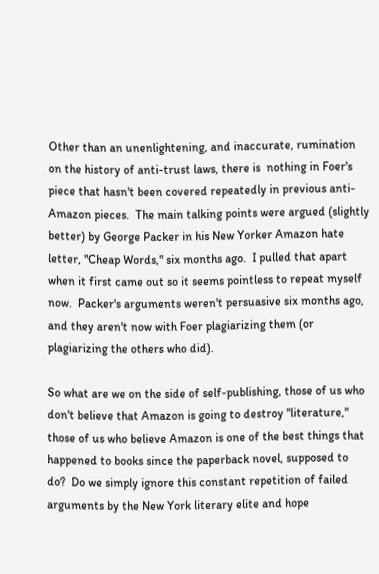Other than an unenlightening, and inaccurate, rumination on the history of anti-trust laws, there is  nothing in Foer's piece that hasn't been covered repeatedly in previous anti-Amazon pieces.  The main talking points were argued (slightly better) by George Packer in his New Yorker Amazon hate letter, "Cheap Words," six months ago.  I pulled that apart when it first came out so it seems pointless to repeat myself now.  Packer's arguments weren't persuasive six months ago, and they aren't now with Foer plagiarizing them (or plagiarizing the others who did).

So what are we on the side of self-publishing, those of us who don't believe that Amazon is going to destroy "literature," those of us who believe Amazon is one of the best things that happened to books since the paperback novel, supposed to do?  Do we simply ignore this constant repetition of failed arguments by the New York literary elite and hope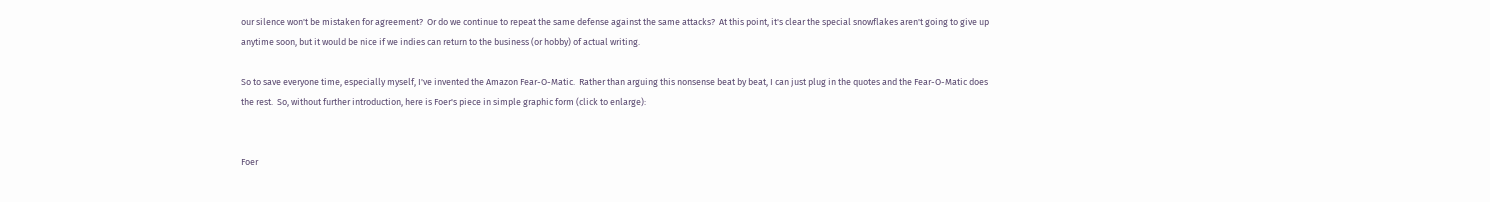our silence won't be mistaken for agreement?  Or do we continue to repeat the same defense against the same attacks?  At this point, it's clear the special snowflakes aren't going to give up anytime soon, but it would be nice if we indies can return to the business (or hobby) of actual writing.

So to save everyone time, especially myself, I've invented the Amazon Fear-O-Matic.  Rather than arguing this nonsense beat by beat, I can just plug in the quotes and the Fear-O-Matic does the rest.  So, without further introduction, here is Foer's piece in simple graphic form (click to enlarge):


Foer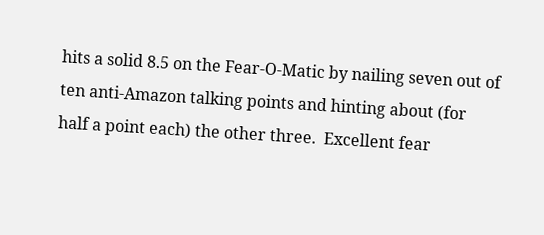hits a solid 8.5 on the Fear-O-Matic by nailing seven out of ten anti-Amazon talking points and hinting about (for half a point each) the other three.  Excellent fear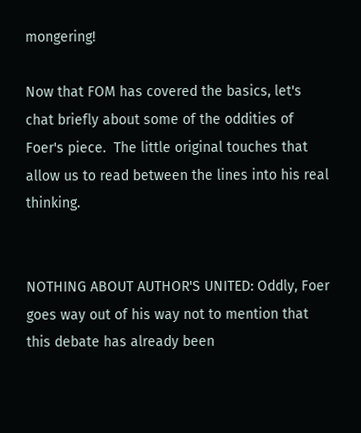mongering!

Now that FOM has covered the basics, let's chat briefly about some of the oddities of Foer's piece.  The little original touches that allow us to read between the lines into his real thinking.


NOTHING ABOUT AUTHOR'S UNITED: Oddly, Foer goes way out of his way not to mention that this debate has already been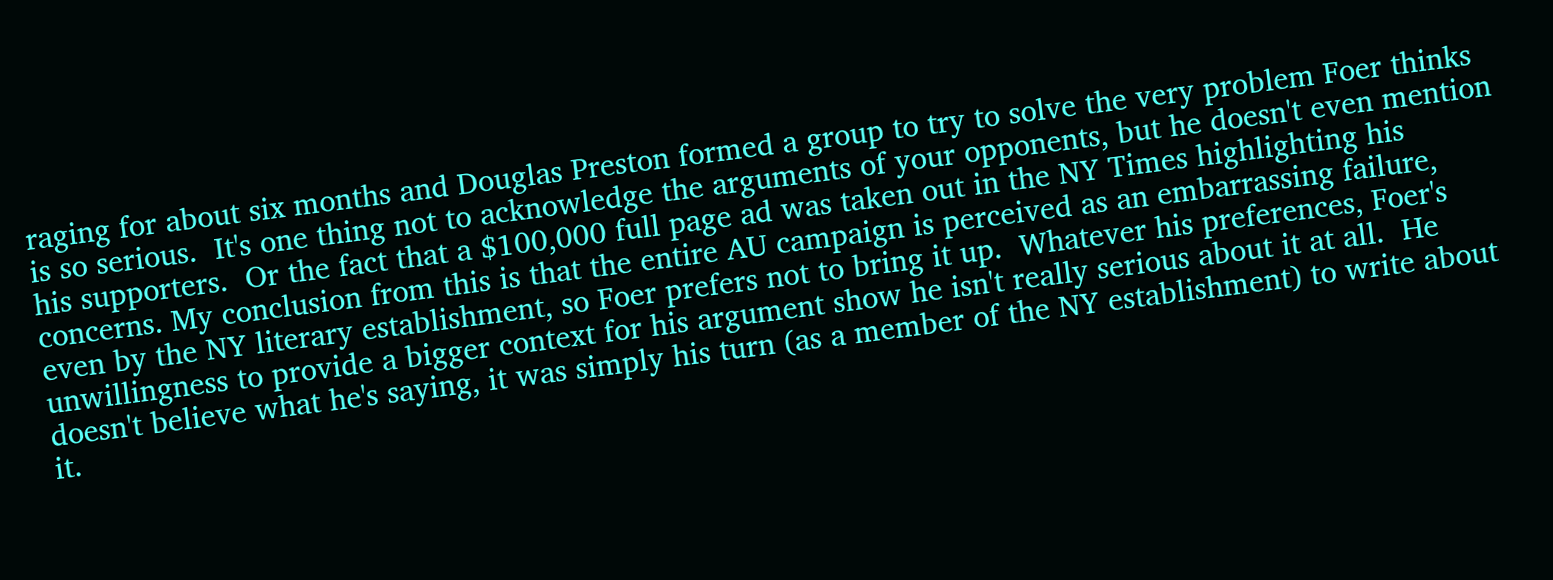raging for about six months and Douglas Preston formed a group to try to solve the very problem Foer thinks is so serious.  It's one thing not to acknowledge the arguments of your opponents, but he doesn't even mention his supporters.  Or the fact that a $100,000 full page ad was taken out in the NY Times highlighting his concerns. My conclusion from this is that the entire AU campaign is perceived as an embarrassing failure, even by the NY literary establishment, so Foer prefers not to bring it up.  Whatever his preferences, Foer's unwillingness to provide a bigger context for his argument show he isn't really serious about it at all.  He doesn't believe what he's saying, it was simply his turn (as a member of the NY establishment) to write about it.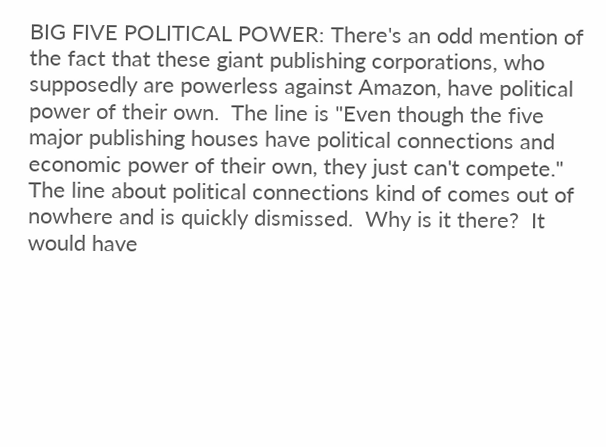BIG FIVE POLITICAL POWER: There's an odd mention of the fact that these giant publishing corporations, who supposedly are powerless against Amazon, have political power of their own.  The line is "Even though the five major publishing houses have political connections and economic power of their own, they just can't compete."  The line about political connections kind of comes out of nowhere and is quickly dismissed.  Why is it there?  It would have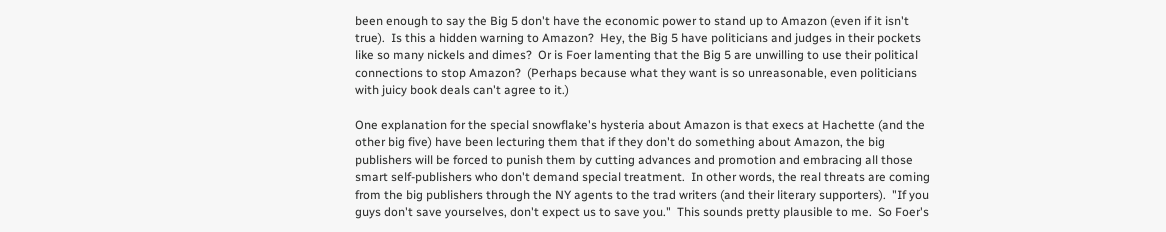been enough to say the Big 5 don't have the economic power to stand up to Amazon (even if it isn't true).  Is this a hidden warning to Amazon?  Hey, the Big 5 have politicians and judges in their pockets like so many nickels and dimes?  Or is Foer lamenting that the Big 5 are unwilling to use their political connections to stop Amazon?  (Perhaps because what they want is so unreasonable, even politicians with juicy book deals can't agree to it.)

One explanation for the special snowflake's hysteria about Amazon is that execs at Hachette (and the other big five) have been lecturing them that if they don't do something about Amazon, the big publishers will be forced to punish them by cutting advances and promotion and embracing all those smart self-publishers who don't demand special treatment.  In other words, the real threats are coming from the big publishers through the NY agents to the trad writers (and their literary supporters).  "If you guys don't save yourselves, don't expect us to save you."  This sounds pretty plausible to me.  So Foer's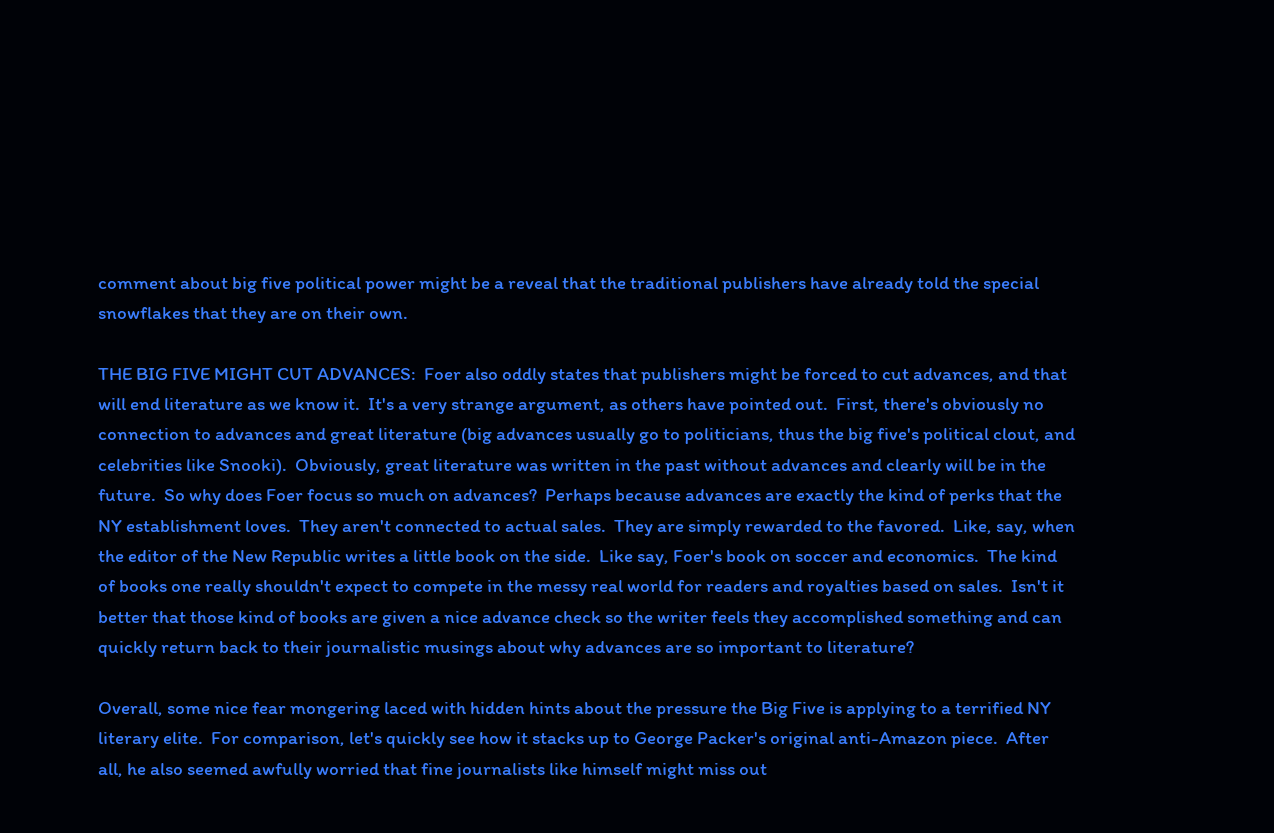comment about big five political power might be a reveal that the traditional publishers have already told the special snowflakes that they are on their own.

THE BIG FIVE MIGHT CUT ADVANCES:  Foer also oddly states that publishers might be forced to cut advances, and that will end literature as we know it.  It's a very strange argument, as others have pointed out.  First, there's obviously no connection to advances and great literature (big advances usually go to politicians, thus the big five's political clout, and celebrities like Snooki).  Obviously, great literature was written in the past without advances and clearly will be in the future.  So why does Foer focus so much on advances?  Perhaps because advances are exactly the kind of perks that the NY establishment loves.  They aren't connected to actual sales.  They are simply rewarded to the favored.  Like, say, when the editor of the New Republic writes a little book on the side.  Like say, Foer's book on soccer and economics.  The kind of books one really shouldn't expect to compete in the messy real world for readers and royalties based on sales.  Isn't it better that those kind of books are given a nice advance check so the writer feels they accomplished something and can quickly return back to their journalistic musings about why advances are so important to literature?

Overall, some nice fear mongering laced with hidden hints about the pressure the Big Five is applying to a terrified NY literary elite.  For comparison, let's quickly see how it stacks up to George Packer's original anti-Amazon piece.  After all, he also seemed awfully worried that fine journalists like himself might miss out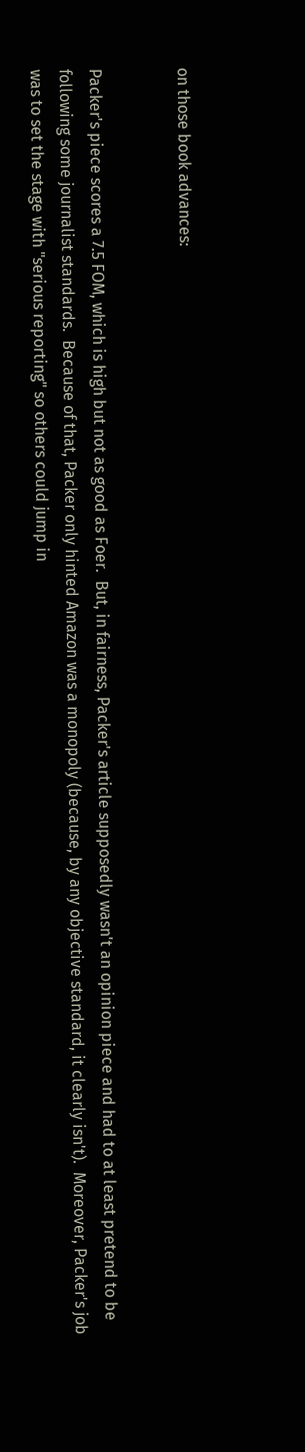on those book advances:


Packer's piece scores a 7.5 FOM, which is high but not as good as Foer.  But, in fairness, Packer's article supposedly wasn't an opinion piece and had to at least pretend to be following some journalist standards.  Because of that, Packer only hinted Amazon was a monopoly (because, by any objective standard, it clearly isn't).  Moreover, Packer's job was to set the stage with "serious reporting" so others could jump in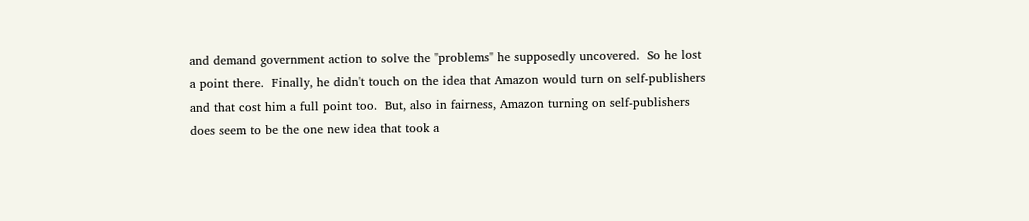and demand government action to solve the "problems" he supposedly uncovered.  So he lost a point there.  Finally, he didn't touch on the idea that Amazon would turn on self-publishers and that cost him a full point too.  But, also in fairness, Amazon turning on self-publishers does seem to be the one new idea that took a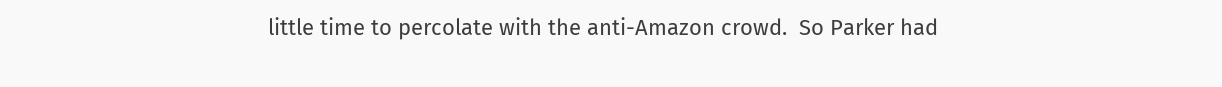little time to percolate with the anti-Amazon crowd.  So Parker had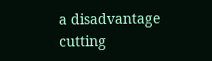a disadvantage cutting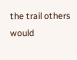the trail others would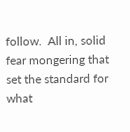follow.  All in, solid fear mongering that set the standard for what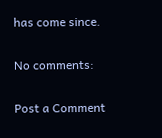has come since.

No comments:

Post a Comment